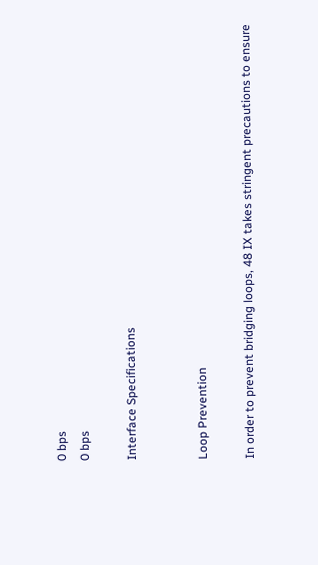0 bps
0 bps

Interface Specifications


Loop Prevention

In order to prevent bridging loops, 48 IX takes stringent precautions to ensure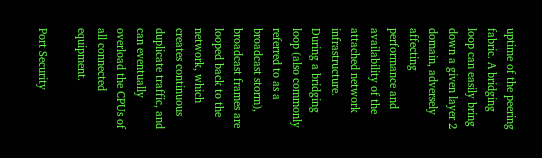uptime of the peering fabric. A bridging loop can easily bring down a given layer 2 domain, adversely affecting performance and availability of the attached network infrastructure. During a bridging loop (also commonly referred to as a broadcast storm), broadcast frames are looped back to the network, which creates continuous duplicate traffic, and can eventually overload the CPUs of all connected equipment.

Port Security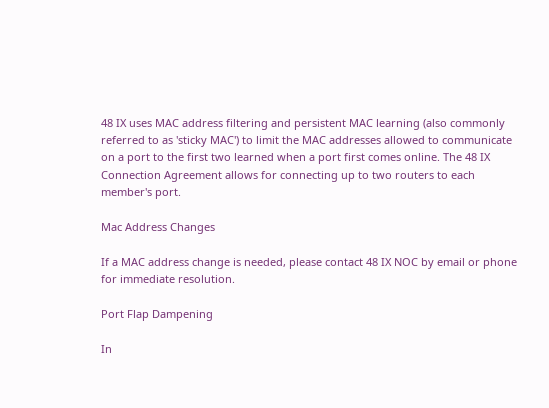48 IX uses MAC address filtering and persistent MAC learning (also commonly referred to as 'sticky MAC') to limit the MAC addresses allowed to communicate on a port to the first two learned when a port first comes online. The 48 IX Connection Agreement allows for connecting up to two routers to each member's port.

Mac Address Changes

If a MAC address change is needed, please contact 48 IX NOC by email or phone for immediate resolution.

Port Flap Dampening

In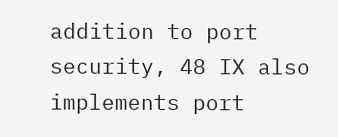addition to port security, 48 IX also implements port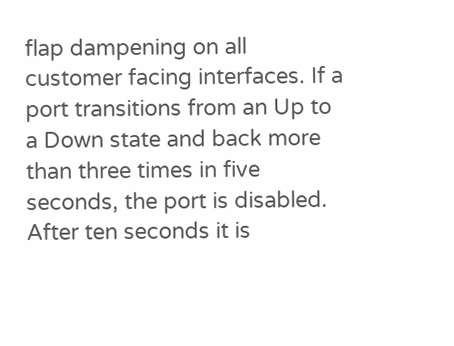flap dampening on all customer facing interfaces. If a port transitions from an Up to a Down state and back more than three times in five seconds, the port is disabled. After ten seconds it is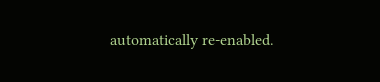automatically re-enabled.